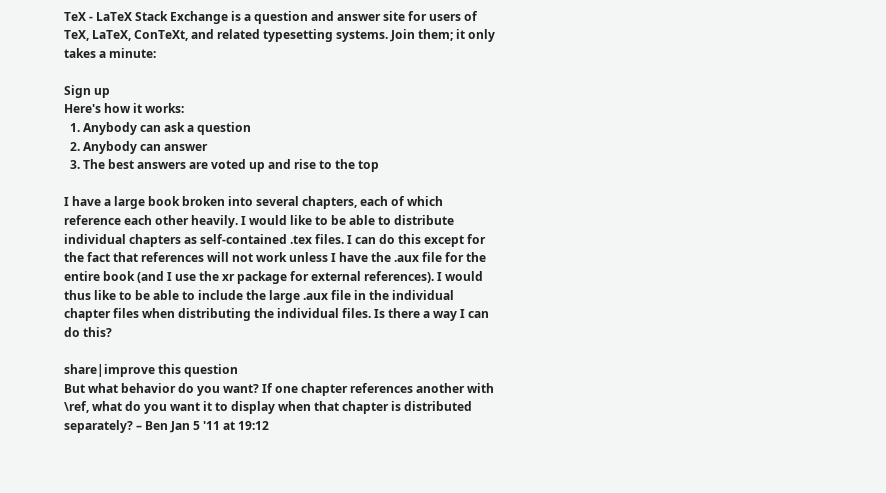TeX - LaTeX Stack Exchange is a question and answer site for users of TeX, LaTeX, ConTeXt, and related typesetting systems. Join them; it only takes a minute:

Sign up
Here's how it works:
  1. Anybody can ask a question
  2. Anybody can answer
  3. The best answers are voted up and rise to the top

I have a large book broken into several chapters, each of which reference each other heavily. I would like to be able to distribute individual chapters as self-contained .tex files. I can do this except for the fact that references will not work unless I have the .aux file for the entire book (and I use the xr package for external references). I would thus like to be able to include the large .aux file in the individual chapter files when distributing the individual files. Is there a way I can do this?

share|improve this question
But what behavior do you want? If one chapter references another with \ref, what do you want it to display when that chapter is distributed separately? – Ben Jan 5 '11 at 19:12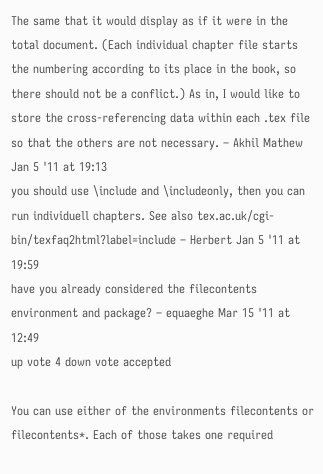The same that it would display as if it were in the total document. (Each individual chapter file starts the numbering according to its place in the book, so there should not be a conflict.) As in, I would like to store the cross-referencing data within each .tex file so that the others are not necessary. – Akhil Mathew Jan 5 '11 at 19:13
you should use \include and \includeonly, then you can run individuell chapters. See also tex.ac.uk/cgi-bin/texfaq2html?label=include – Herbert Jan 5 '11 at 19:59
have you already considered the filecontents environment and package? – equaeghe Mar 15 '11 at 12:49
up vote 4 down vote accepted

You can use either of the environments filecontents or filecontents*. Each of those takes one required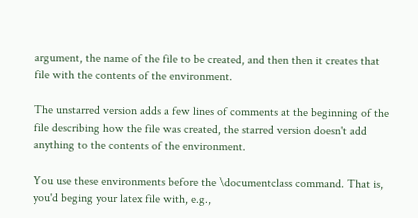argument, the name of the file to be created, and then then it creates that file with the contents of the environment.

The unstarred version adds a few lines of comments at the beginning of the file describing how the file was created, the starred version doesn't add anything to the contents of the environment.

You use these environments before the \documentclass command. That is, you'd beging your latex file with, e.g.,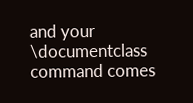and your \documentclass command comes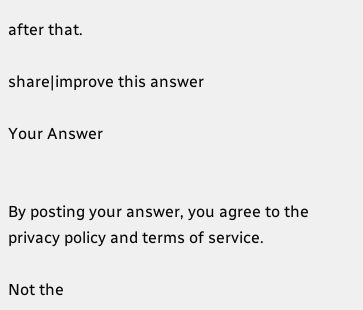after that.

share|improve this answer

Your Answer


By posting your answer, you agree to the privacy policy and terms of service.

Not the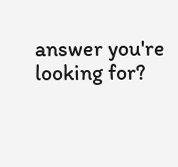answer you're looking for?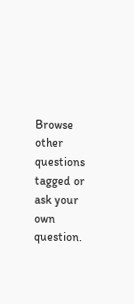Browse other questions tagged or ask your own question.